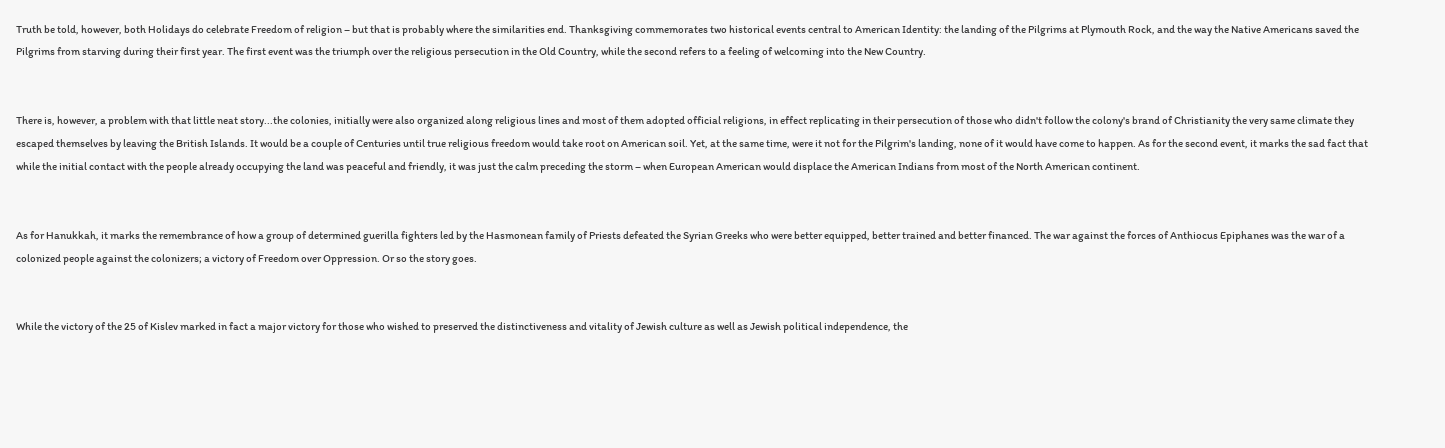Truth be told, however, both Holidays do celebrate Freedom of religion – but that is probably where the similarities end. Thanksgiving commemorates two historical events central to American Identity: the landing of the Pilgrims at Plymouth Rock, and the way the Native Americans saved the Pilgrims from starving during their first year. The first event was the triumph over the religious persecution in the Old Country, while the second refers to a feeling of welcoming into the New Country.


There is, however, a problem with that little neat story...the colonies, initially were also organized along religious lines and most of them adopted official religions, in effect replicating in their persecution of those who didn't follow the colony's brand of Christianity the very same climate they escaped themselves by leaving the British Islands. It would be a couple of Centuries until true religious freedom would take root on American soil. Yet, at the same time, were it not for the Pilgrim's landing, none of it would have come to happen. As for the second event, it marks the sad fact that while the initial contact with the people already occupying the land was peaceful and friendly, it was just the calm preceding the storm – when European American would displace the American Indians from most of the North American continent.


As for Hanukkah, it marks the remembrance of how a group of determined guerilla fighters led by the Hasmonean family of Priests defeated the Syrian Greeks who were better equipped, better trained and better financed. The war against the forces of Anthiocus Epiphanes was the war of a colonized people against the colonizers; a victory of Freedom over Oppression. Or so the story goes.


While the victory of the 25 of Kislev marked in fact a major victory for those who wished to preserved the distinctiveness and vitality of Jewish culture as well as Jewish political independence, the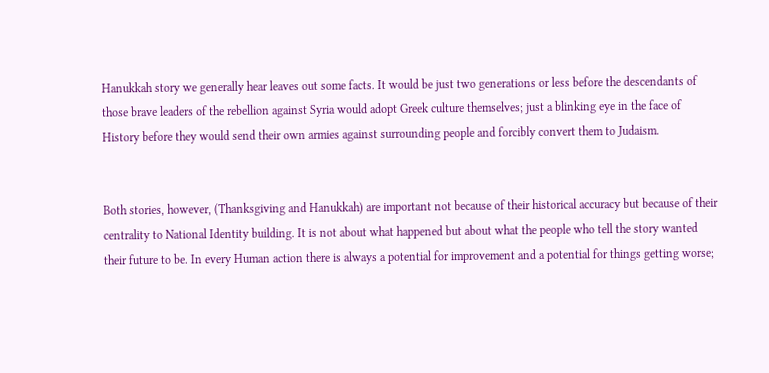Hanukkah story we generally hear leaves out some facts. It would be just two generations or less before the descendants of those brave leaders of the rebellion against Syria would adopt Greek culture themselves; just a blinking eye in the face of History before they would send their own armies against surrounding people and forcibly convert them to Judaism.


Both stories, however, (Thanksgiving and Hanukkah) are important not because of their historical accuracy but because of their centrality to National Identity building. It is not about what happened but about what the people who tell the story wanted their future to be. In every Human action there is always a potential for improvement and a potential for things getting worse;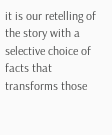it is our retelling of the story with a selective choice of facts that transforms those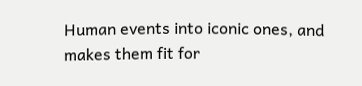Human events into iconic ones, and makes them fit for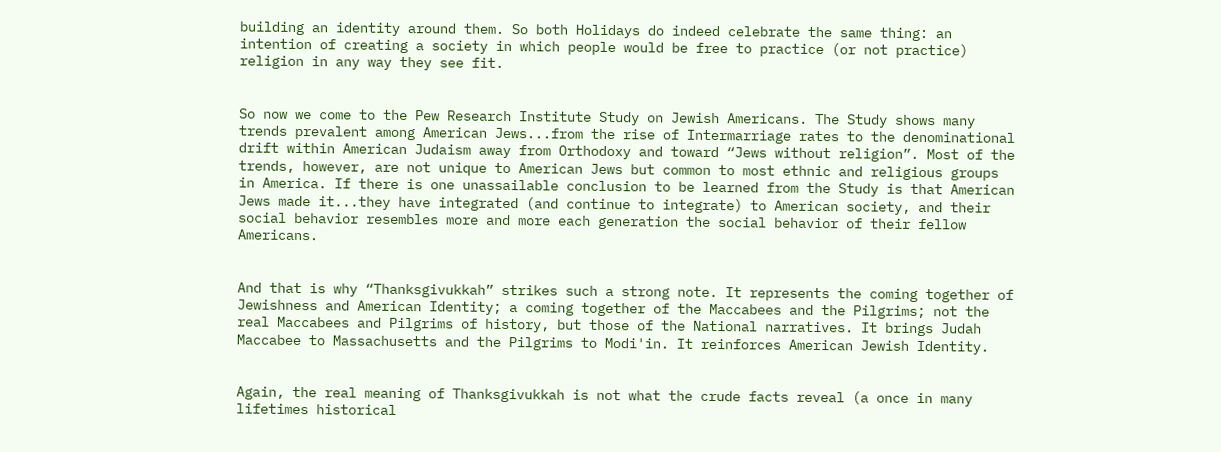building an identity around them. So both Holidays do indeed celebrate the same thing: an intention of creating a society in which people would be free to practice (or not practice) religion in any way they see fit.


So now we come to the Pew Research Institute Study on Jewish Americans. The Study shows many trends prevalent among American Jews...from the rise of Intermarriage rates to the denominational drift within American Judaism away from Orthodoxy and toward “Jews without religion”. Most of the trends, however, are not unique to American Jews but common to most ethnic and religious groups in America. If there is one unassailable conclusion to be learned from the Study is that American Jews made it...they have integrated (and continue to integrate) to American society, and their social behavior resembles more and more each generation the social behavior of their fellow Americans.


And that is why “Thanksgivukkah” strikes such a strong note. It represents the coming together of Jewishness and American Identity; a coming together of the Maccabees and the Pilgrims; not the real Maccabees and Pilgrims of history, but those of the National narratives. It brings Judah Maccabee to Massachusetts and the Pilgrims to Modi'in. It reinforces American Jewish Identity.


Again, the real meaning of Thanksgivukkah is not what the crude facts reveal (a once in many lifetimes historical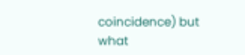coincidence) but what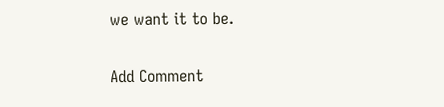we want it to be.


Add Comment